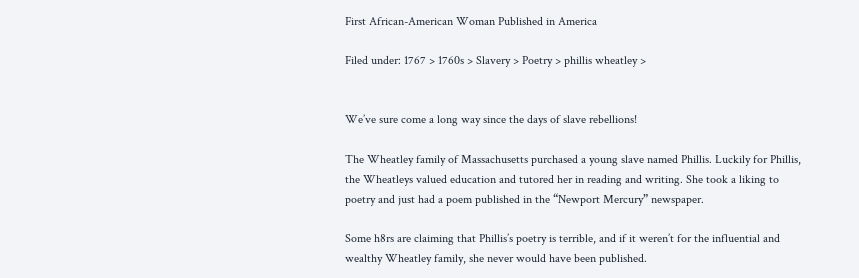First African-American Woman Published in America

Filed under: 1767 > 1760s > Slavery > Poetry > phillis wheatley >


We’ve sure come a long way since the days of slave rebellions!

The Wheatley family of Massachusetts purchased a young slave named Phillis. Luckily for Phillis, the Wheatleys valued education and tutored her in reading and writing. She took a liking to poetry and just had a poem published in the “Newport Mercury” newspaper.

Some h8rs are claiming that Phillis’s poetry is terrible, and if it weren’t for the influential and wealthy Wheatley family, she never would have been published.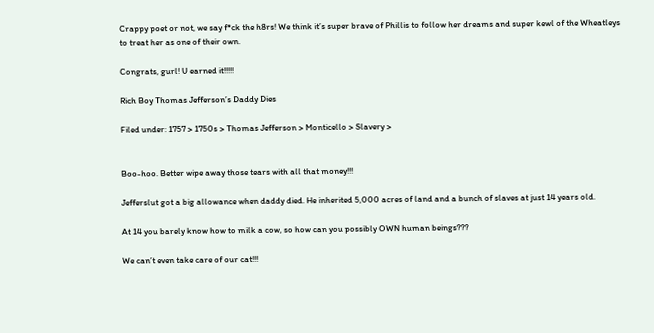Crappy poet or not, we say f*ck the h8rs! We think it’s super brave of Phillis to follow her dreams and super kewl of the Wheatleys to treat her as one of their own.

Congrats, gurl! U earned it!!!!!

Rich Boy Thomas Jefferson’s Daddy Dies

Filed under: 1757 > 1750s > Thomas Jefferson > Monticello > Slavery >


Boo-hoo. Better wipe away those tears with all that money!!!

Jefferslut got a big allowance when daddy died. He inherited 5,000 acres of land and a bunch of slaves at just 14 years old.

At 14 you barely know how to milk a cow, so how can you possibly OWN human beings???

We can’t even take care of our cat!!!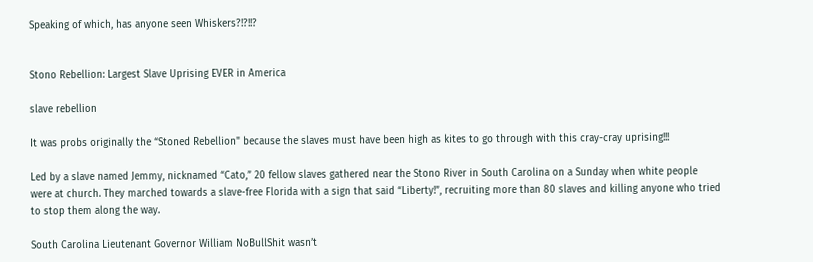Speaking of which, has anyone seen Whiskers?!?!!?


Stono Rebellion: Largest Slave Uprising EVER in America

slave rebellion

It was probs originally the “Stoned Rebellion" because the slaves must have been high as kites to go through with this cray-cray uprising!!!

Led by a slave named Jemmy, nicknamed “Cato,” 20 fellow slaves gathered near the Stono River in South Carolina on a Sunday when white people were at church. They marched towards a slave-free Florida with a sign that said “Liberty!”, recruiting more than 80 slaves and killing anyone who tried to stop them along the way.

South Carolina Lieutenant Governor William NoBullShit wasn’t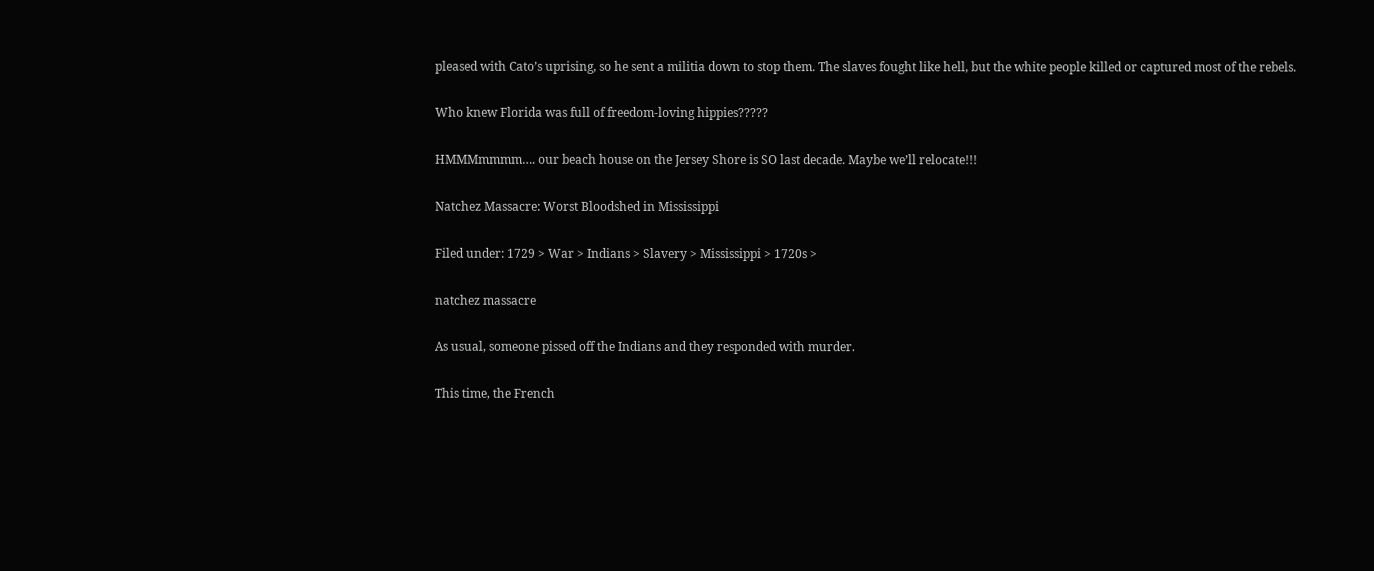pleased with Cato’s uprising, so he sent a militia down to stop them. The slaves fought like hell, but the white people killed or captured most of the rebels.

Who knew Florida was full of freedom-loving hippies?????

HMMMmmmm…. our beach house on the Jersey Shore is SO last decade. Maybe we’ll relocate!!!

Natchez Massacre: Worst Bloodshed in Mississippi

Filed under: 1729 > War > Indians > Slavery > Mississippi > 1720s >

natchez massacre

As usual, someone pissed off the Indians and they responded with murder.

This time, the French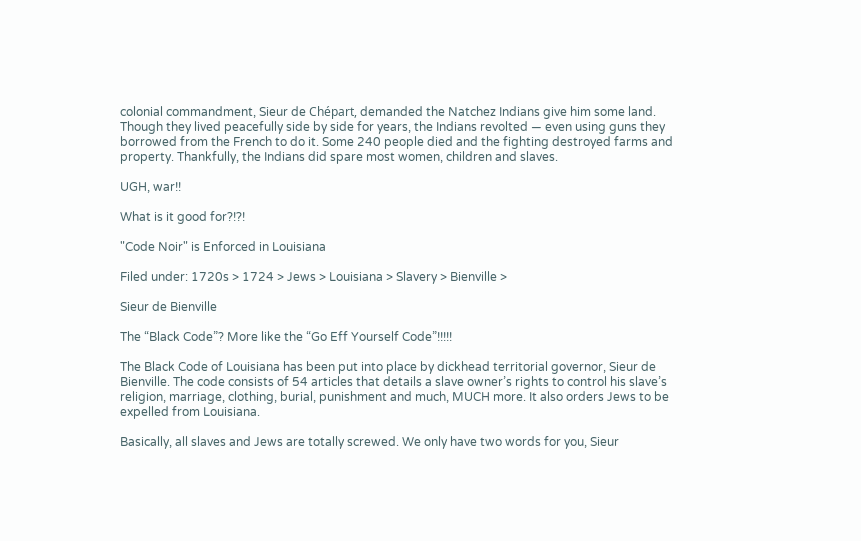colonial commandment, Sieur de Chépart, demanded the Natchez Indians give him some land. Though they lived peacefully side by side for years, the Indians revolted — even using guns they borrowed from the French to do it. Some 240 people died and the fighting destroyed farms and property. Thankfully, the Indians did spare most women, children and slaves.

UGH, war!!

What is it good for?!?!

"Code Noir" is Enforced in Louisiana

Filed under: 1720s > 1724 > Jews > Louisiana > Slavery > Bienville >

Sieur de Bienville

The “Black Code”? More like the “Go Eff Yourself Code”!!!!!

The Black Code of Louisiana has been put into place by dickhead territorial governor, Sieur de Bienville. The code consists of 54 articles that details a slave owner’s rights to control his slave’s religion, marriage, clothing, burial, punishment and much, MUCH more. It also orders Jews to be expelled from Louisiana.

Basically, all slaves and Jews are totally screwed. We only have two words for you, Sieur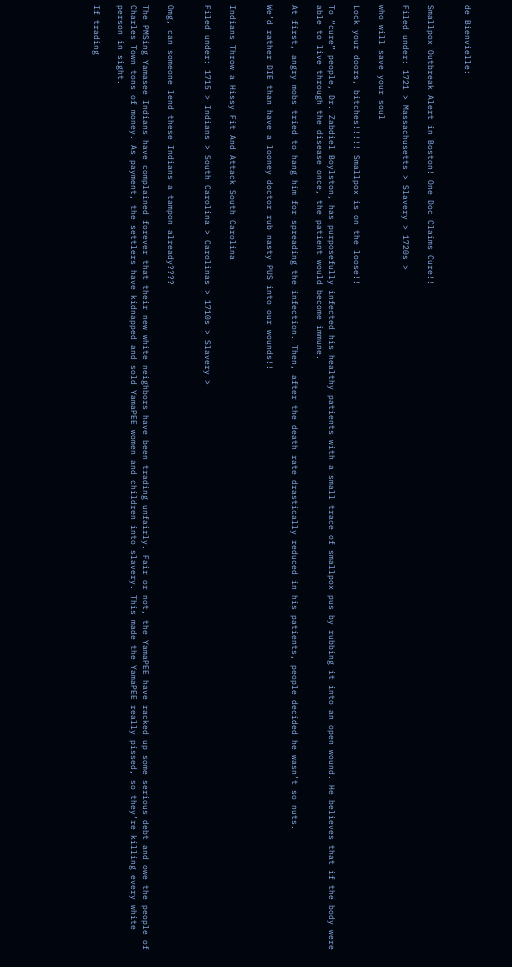de Bienvielle:


Smallpox Outbreak Alert in Boston! One Doc Claims Cure!!

Filed under: 1721 > Massachusetts > Slavery > 1720s >

who will save your soul

Lock your doors, bitches!!!!! Smallpox is on the loose!!

To “cure” people, Dr. Zabdiel Boylston, has purposefully infected his healthy patients with a small trace of smallpox pus by rubbing it into an open wound. He believes that if the body were able to live through the disease once, the patient would become immune.

At first, angry mobs tried to hang him for spreading the infection. Then, after the death rate drastically reduced in his patients, people decided he wasn’t so nuts.

We’d rather DIE than have a looney doctor rub nasty PUS into our wounds!!


Indians Throw a Hissy Fit And Attack South Carolina

Filed under: 1715 > Indians > South Carolina > Carolinas > 1710s > Slavery >


Omg, can someone lend these Indians a tampon already????

The PMSing Yamasee Indians have complained forever that their new white neighbors have been trading unfairly. Fair or not, the YamaPEE have racked up some serious debt and owe the people of Charles Town tons of money. As payment, the settlers have kidnapped and sold YamaPEE women and children into slavery. This made the YamaPEE really pissed, so they’re killing every white person in sight.

If trading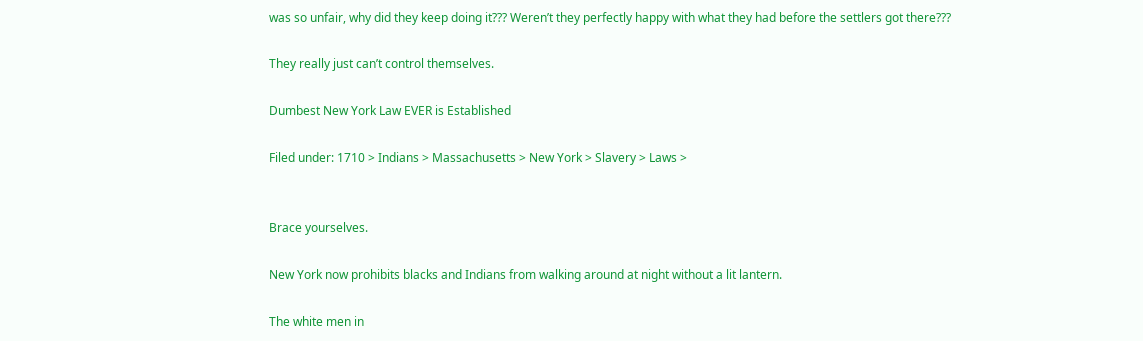was so unfair, why did they keep doing it??? Weren’t they perfectly happy with what they had before the settlers got there???

They really just can’t control themselves.

Dumbest New York Law EVER is Established

Filed under: 1710 > Indians > Massachusetts > New York > Slavery > Laws >


Brace yourselves.

New York now prohibits blacks and Indians from walking around at night without a lit lantern.

The white men in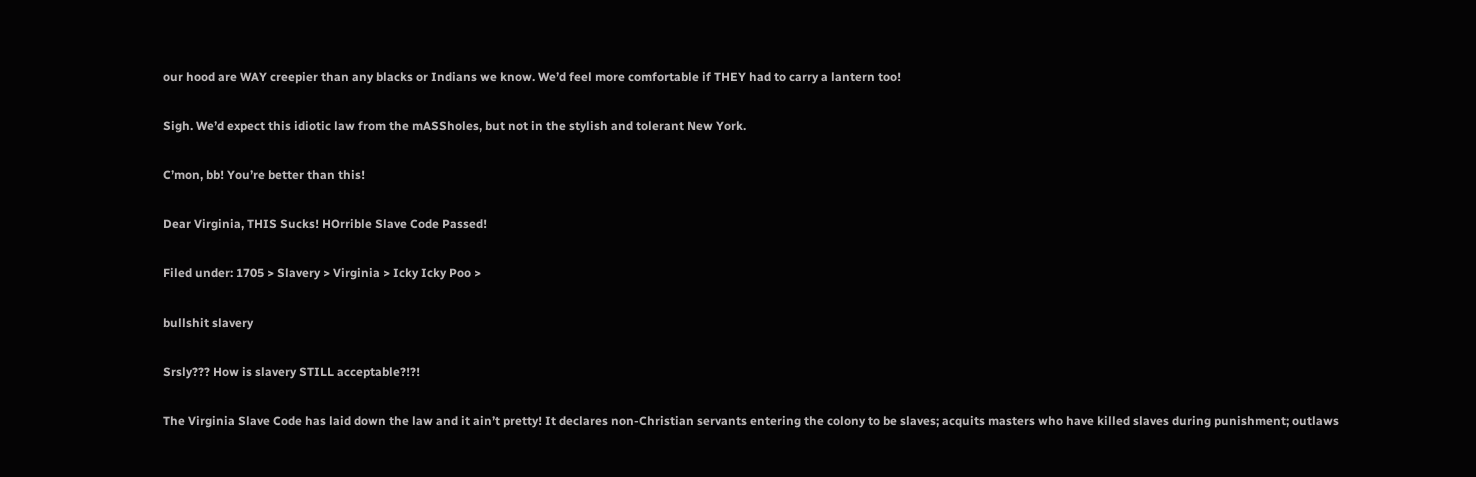our hood are WAY creepier than any blacks or Indians we know. We’d feel more comfortable if THEY had to carry a lantern too!

Sigh. We’d expect this idiotic law from the mASSholes, but not in the stylish and tolerant New York.

C’mon, bb! You’re better than this!

Dear Virginia, THIS Sucks! HOrrible Slave Code Passed!

Filed under: 1705 > Slavery > Virginia > Icky Icky Poo >

bullshit slavery

Srsly??? How is slavery STILL acceptable?!?!

The Virginia Slave Code has laid down the law and it ain’t pretty! It declares non-Christian servants entering the colony to be slaves; acquits masters who have killed slaves during punishment; outlaws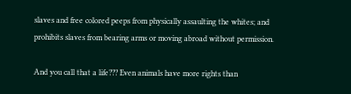slaves and free colored peeps from physically assaulting the whites; and prohibits slaves from bearing arms or moving abroad without permission.

And you call that a life??? Even animals have more rights than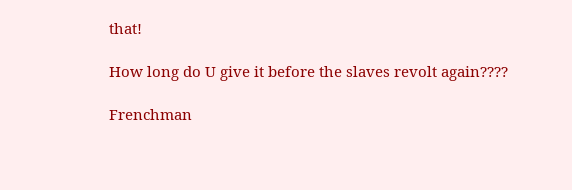that!

How long do U give it before the slaves revolt again????

Frenchman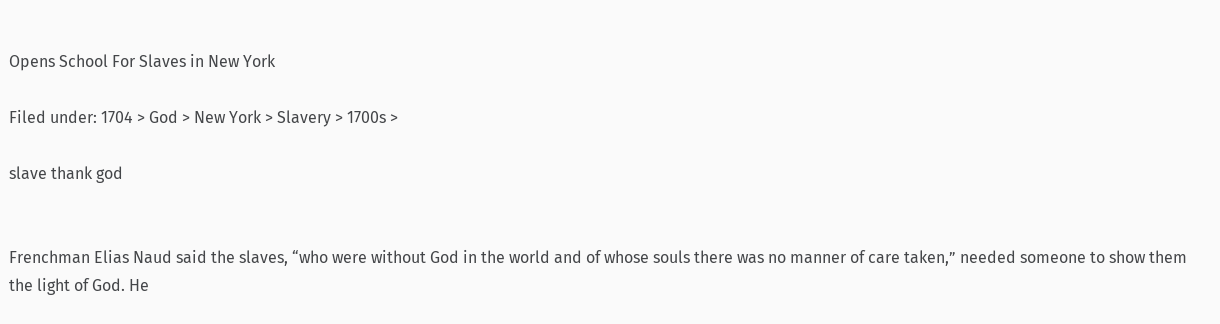Opens School For Slaves in New York

Filed under: 1704 > God > New York > Slavery > 1700s >

slave thank god


Frenchman Elias Naud said the slaves, “who were without God in the world and of whose souls there was no manner of care taken,” needed someone to show them the light of God. He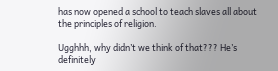has now opened a school to teach slaves all about the principles of religion.

Ugghhh, why didn’t we think of that??? He’s definitely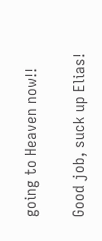going to Heaven now!!

Good job, suck up Elias!